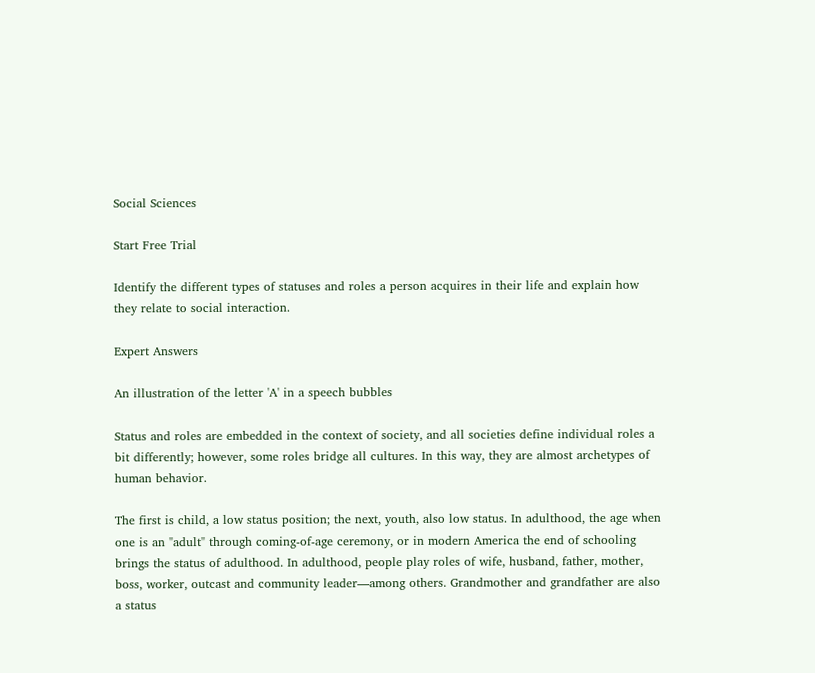Social Sciences

Start Free Trial

Identify the different types of statuses and roles a person acquires in their life and explain how they relate to social interaction.

Expert Answers

An illustration of the letter 'A' in a speech bubbles

Status and roles are embedded in the context of society, and all societies define individual roles a bit differently; however, some roles bridge all cultures. In this way, they are almost archetypes of human behavior.

The first is child, a low status position; the next, youth, also low status. In adulthood, the age when one is an "adult" through coming-of-age ceremony, or in modern America the end of schooling brings the status of adulthood. In adulthood, people play roles of wife, husband, father, mother, boss, worker, outcast and community leader—among others. Grandmother and grandfather are also a status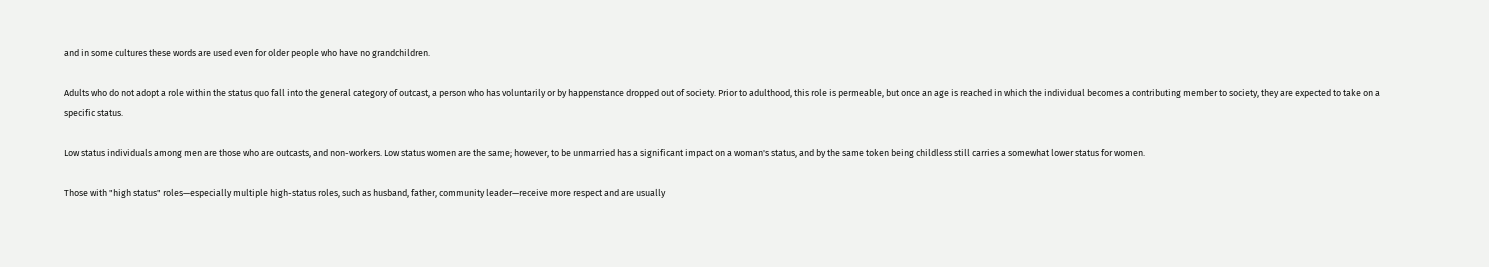and in some cultures these words are used even for older people who have no grandchildren.

Adults who do not adopt a role within the status quo fall into the general category of outcast, a person who has voluntarily or by happenstance dropped out of society. Prior to adulthood, this role is permeable, but once an age is reached in which the individual becomes a contributing member to society, they are expected to take on a specific status.

Low status individuals among men are those who are outcasts, and non-workers. Low status women are the same; however, to be unmarried has a significant impact on a woman's status, and by the same token being childless still carries a somewhat lower status for women.

Those with "high status" roles—especially multiple high-status roles, such as husband, father, community leader—receive more respect and are usually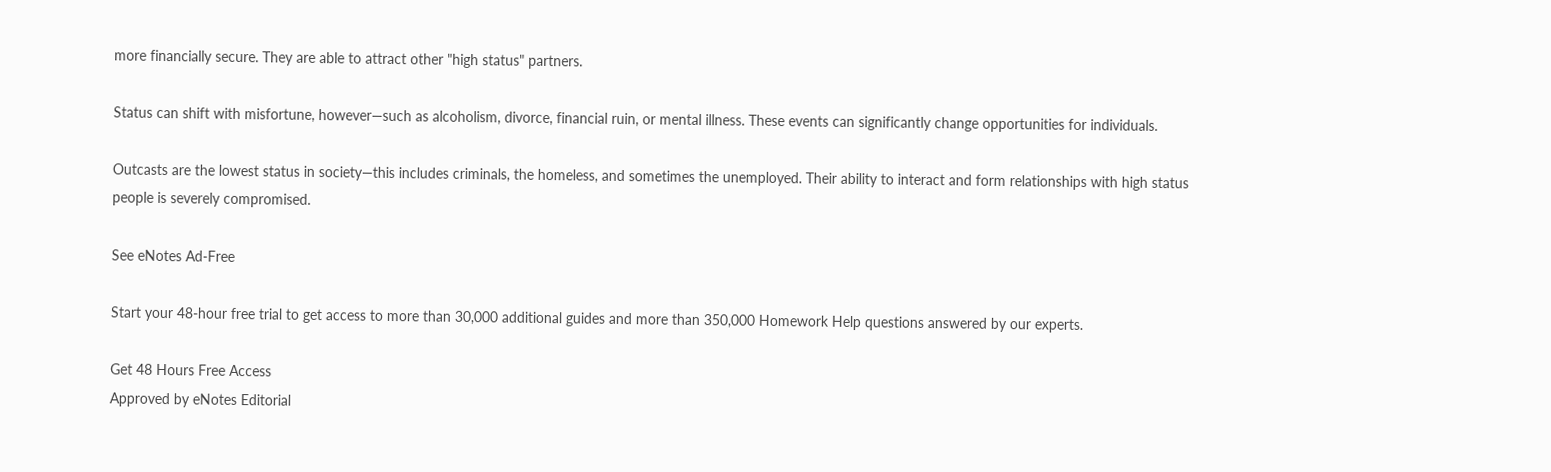more financially secure. They are able to attract other "high status" partners.

Status can shift with misfortune, however—such as alcoholism, divorce, financial ruin, or mental illness. These events can significantly change opportunities for individuals.

Outcasts are the lowest status in society—this includes criminals, the homeless, and sometimes the unemployed. Their ability to interact and form relationships with high status people is severely compromised.

See eNotes Ad-Free

Start your 48-hour free trial to get access to more than 30,000 additional guides and more than 350,000 Homework Help questions answered by our experts.

Get 48 Hours Free Access
Approved by eNotes Editorial